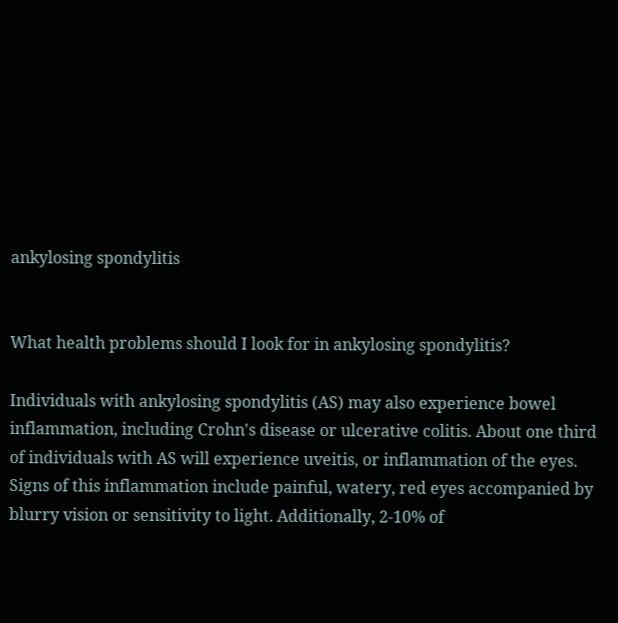ankylosing spondylitis


What health problems should I look for in ankylosing spondylitis?

Individuals with ankylosing spondylitis (AS) may also experience bowel inflammation, including Crohn's disease or ulcerative colitis. About one third of individuals with AS will experience uveitis, or inflammation of the eyes. Signs of this inflammation include painful, watery, red eyes accompanied by blurry vision or sensitivity to light. Additionally, 2-10% of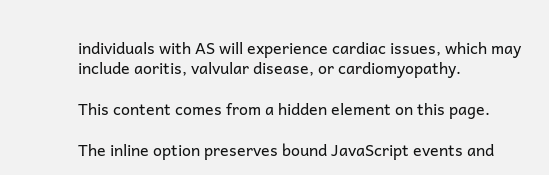individuals with AS will experience cardiac issues, which may include aoritis, valvular disease, or cardiomyopathy.

This content comes from a hidden element on this page.

The inline option preserves bound JavaScript events and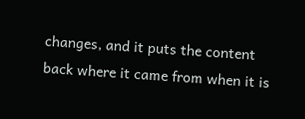changes, and it puts the content back where it came from when it is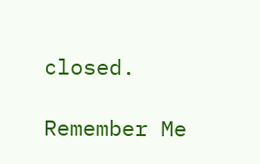closed.

Remember Me